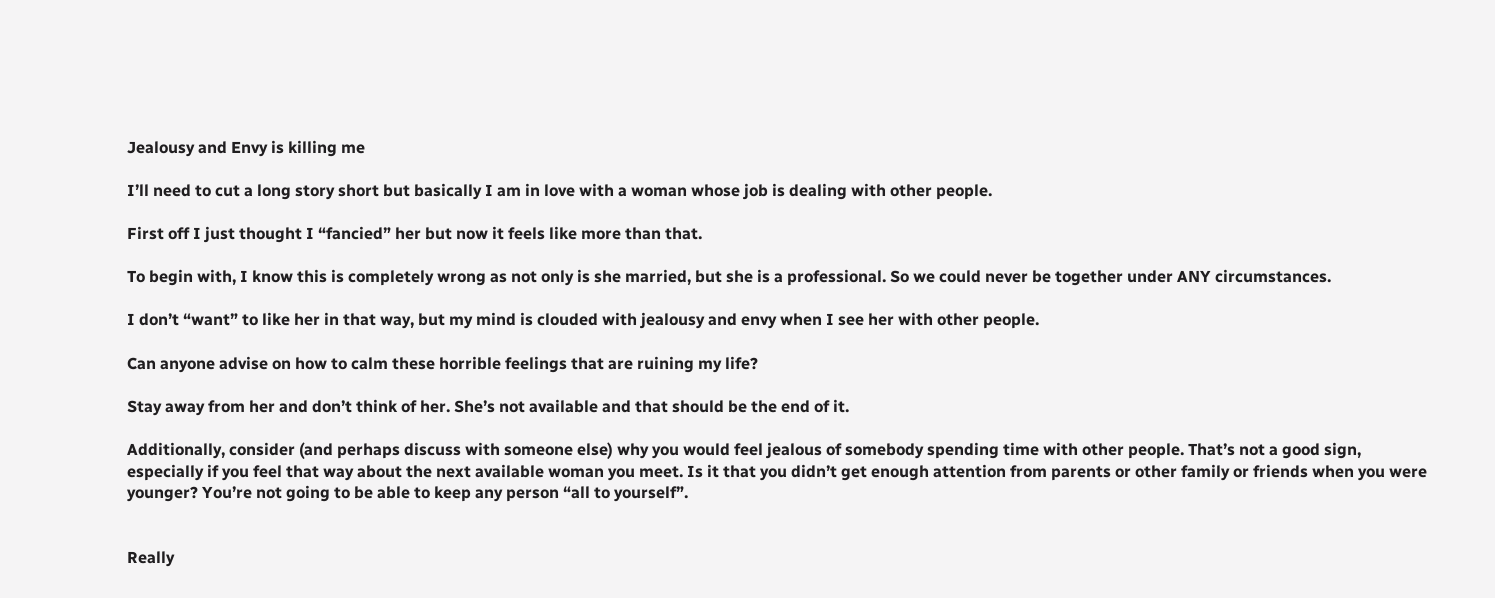Jealousy and Envy is killing me

I’ll need to cut a long story short but basically I am in love with a woman whose job is dealing with other people.

First off I just thought I “fancied” her but now it feels like more than that.

To begin with, I know this is completely wrong as not only is she married, but she is a professional. So we could never be together under ANY circumstances.

I don’t “want” to like her in that way, but my mind is clouded with jealousy and envy when I see her with other people.

Can anyone advise on how to calm these horrible feelings that are ruining my life?

Stay away from her and don’t think of her. She’s not available and that should be the end of it.

Additionally, consider (and perhaps discuss with someone else) why you would feel jealous of somebody spending time with other people. That’s not a good sign, especially if you feel that way about the next available woman you meet. Is it that you didn’t get enough attention from parents or other family or friends when you were younger? You’re not going to be able to keep any person “all to yourself”.


Really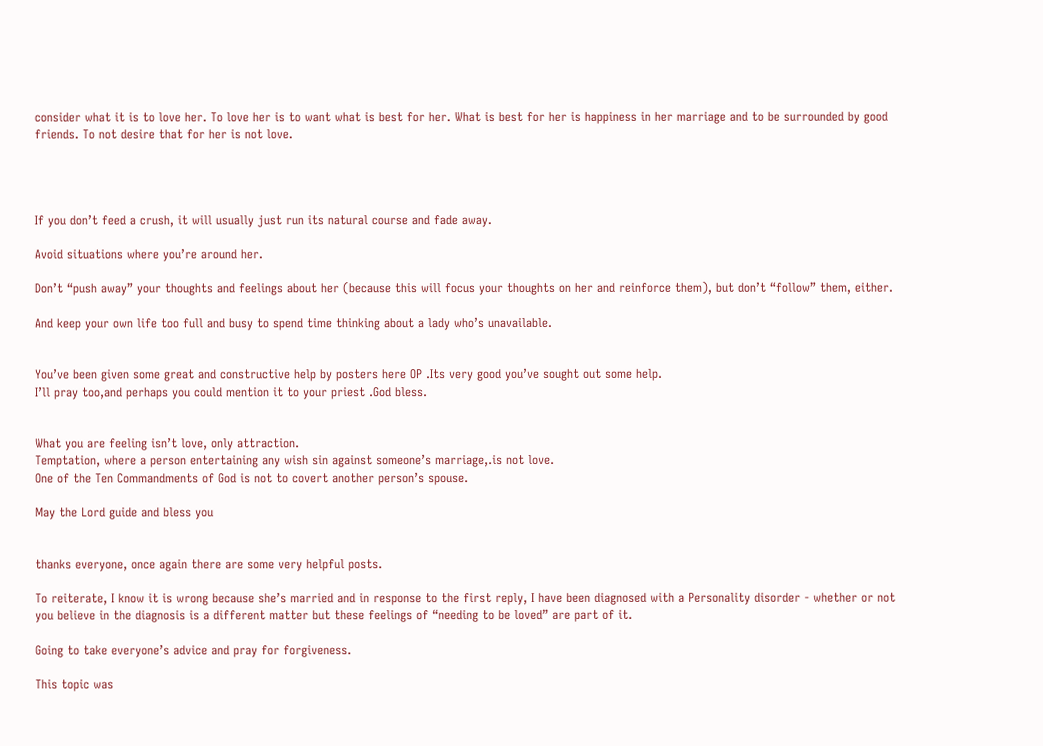consider what it is to love her. To love her is to want what is best for her. What is best for her is happiness in her marriage and to be surrounded by good friends. To not desire that for her is not love.




If you don’t feed a crush, it will usually just run its natural course and fade away.

Avoid situations where you’re around her.

Don’t “push away” your thoughts and feelings about her (because this will focus your thoughts on her and reinforce them), but don’t “follow” them, either.

And keep your own life too full and busy to spend time thinking about a lady who’s unavailable.


You’ve been given some great and constructive help by posters here OP .Its very good you’ve sought out some help.
I’ll pray too,and perhaps you could mention it to your priest .God bless.


What you are feeling isn’t love, only attraction.
Temptation, where a person entertaining any wish sin against someone’s marriage,.is not love.
One of the Ten Commandments of God is not to covert another person’s spouse.

May the Lord guide and bless you


thanks everyone, once again there are some very helpful posts.

To reiterate, I know it is wrong because she’s married and in response to the first reply, I have been diagnosed with a Personality disorder - whether or not you believe in the diagnosis is a different matter but these feelings of “needing to be loved” are part of it.

Going to take everyone’s advice and pray for forgiveness.

This topic was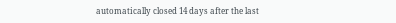automatically closed 14 days after the last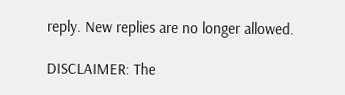reply. New replies are no longer allowed.

DISCLAIMER: The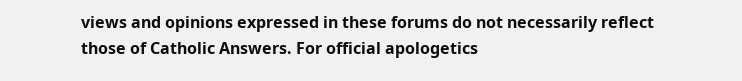views and opinions expressed in these forums do not necessarily reflect those of Catholic Answers. For official apologetics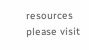resources please visit